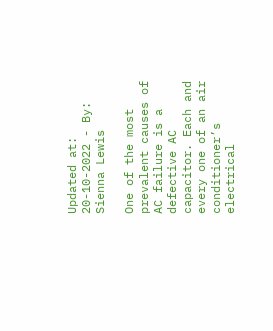Updated at: 20-10-2022 - By: Sienna Lewis

One of the most prevalent causes of AC failure is a defective AC capacitor. Each and every one of an air conditioner’s electrical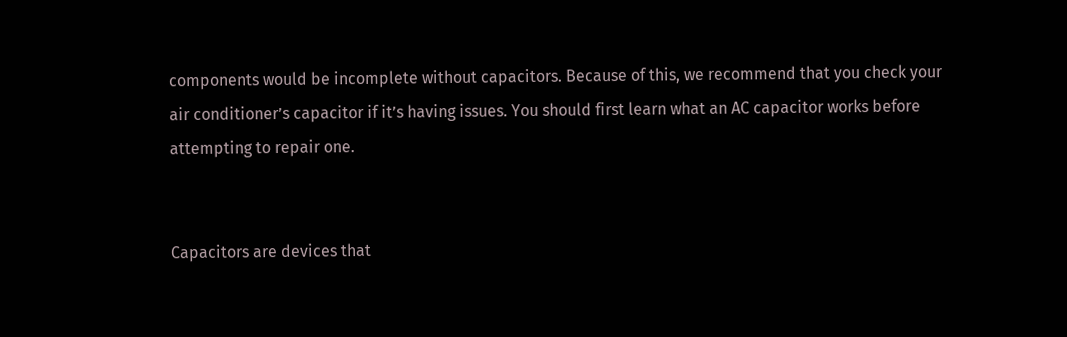components would be incomplete without capacitors. Because of this, we recommend that you check your air conditioner’s capacitor if it’s having issues. You should first learn what an AC capacitor works before attempting to repair one.


Capacitors are devices that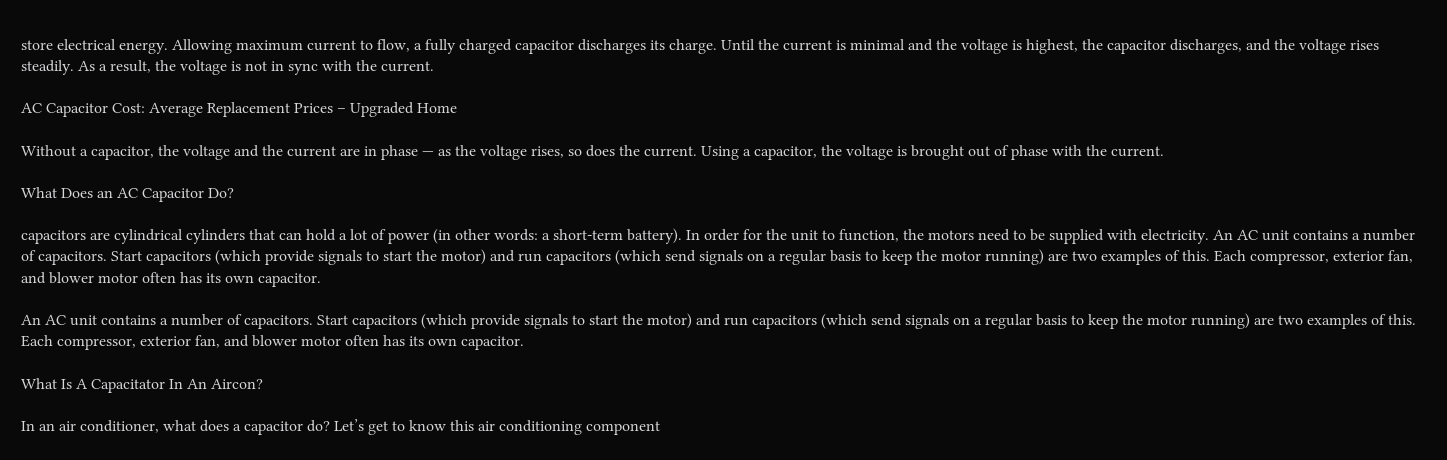store electrical energy. Allowing maximum current to flow, a fully charged capacitor discharges its charge. Until the current is minimal and the voltage is highest, the capacitor discharges, and the voltage rises steadily. As a result, the voltage is not in sync with the current.

AC Capacitor Cost: Average Replacement Prices – Upgraded Home

Without a capacitor, the voltage and the current are in phase — as the voltage rises, so does the current. Using a capacitor, the voltage is brought out of phase with the current.

What Does an AC Capacitor Do?

capacitors are cylindrical cylinders that can hold a lot of power (in other words: a short-term battery). In order for the unit to function, the motors need to be supplied with electricity. An AC unit contains a number of capacitors. Start capacitors (which provide signals to start the motor) and run capacitors (which send signals on a regular basis to keep the motor running) are two examples of this. Each compressor, exterior fan, and blower motor often has its own capacitor.

An AC unit contains a number of capacitors. Start capacitors (which provide signals to start the motor) and run capacitors (which send signals on a regular basis to keep the motor running) are two examples of this. Each compressor, exterior fan, and blower motor often has its own capacitor.

What Is A Capacitator In An Aircon?

In an air conditioner, what does a capacitor do? Let’s get to know this air conditioning component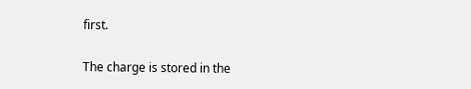first.

The charge is stored in the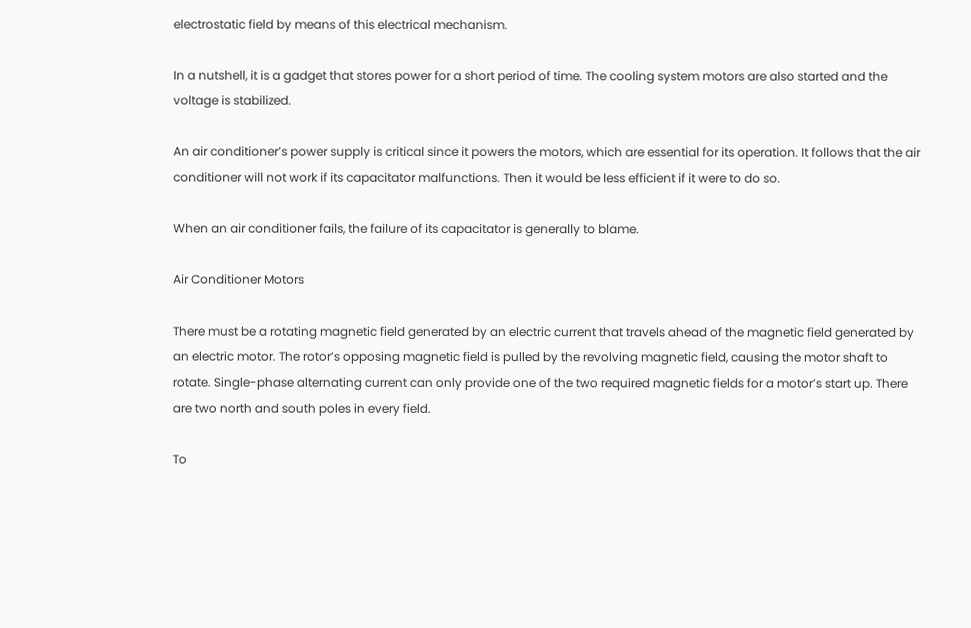electrostatic field by means of this electrical mechanism.

In a nutshell, it is a gadget that stores power for a short period of time. The cooling system motors are also started and the voltage is stabilized.

An air conditioner’s power supply is critical since it powers the motors, which are essential for its operation. It follows that the air conditioner will not work if its capacitator malfunctions. Then it would be less efficient if it were to do so.

When an air conditioner fails, the failure of its capacitator is generally to blame.

Air Conditioner Motors

There must be a rotating magnetic field generated by an electric current that travels ahead of the magnetic field generated by an electric motor. The rotor’s opposing magnetic field is pulled by the revolving magnetic field, causing the motor shaft to rotate. Single-phase alternating current can only provide one of the two required magnetic fields for a motor’s start up. There are two north and south poles in every field.

To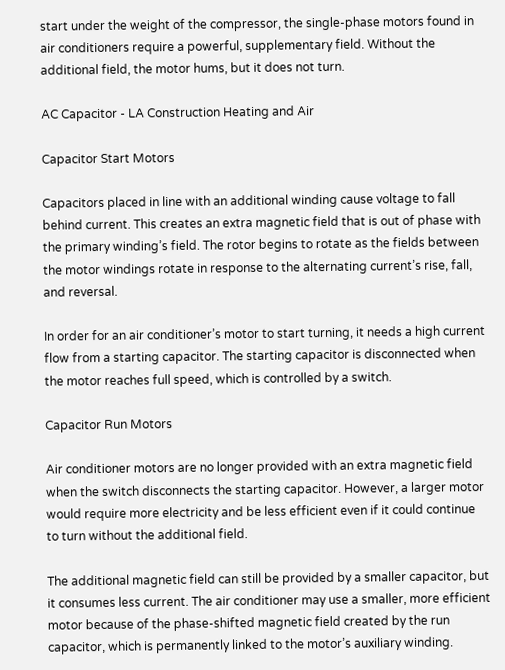start under the weight of the compressor, the single-phase motors found in air conditioners require a powerful, supplementary field. Without the additional field, the motor hums, but it does not turn.

AC Capacitor - LA Construction Heating and Air

Capacitor Start Motors

Capacitors placed in line with an additional winding cause voltage to fall behind current. This creates an extra magnetic field that is out of phase with the primary winding’s field. The rotor begins to rotate as the fields between the motor windings rotate in response to the alternating current’s rise, fall, and reversal.

In order for an air conditioner’s motor to start turning, it needs a high current flow from a starting capacitor. The starting capacitor is disconnected when the motor reaches full speed, which is controlled by a switch.

Capacitor Run Motors

Air conditioner motors are no longer provided with an extra magnetic field when the switch disconnects the starting capacitor. However, a larger motor would require more electricity and be less efficient even if it could continue to turn without the additional field.

The additional magnetic field can still be provided by a smaller capacitor, but it consumes less current. The air conditioner may use a smaller, more efficient motor because of the phase-shifted magnetic field created by the run capacitor, which is permanently linked to the motor’s auxiliary winding.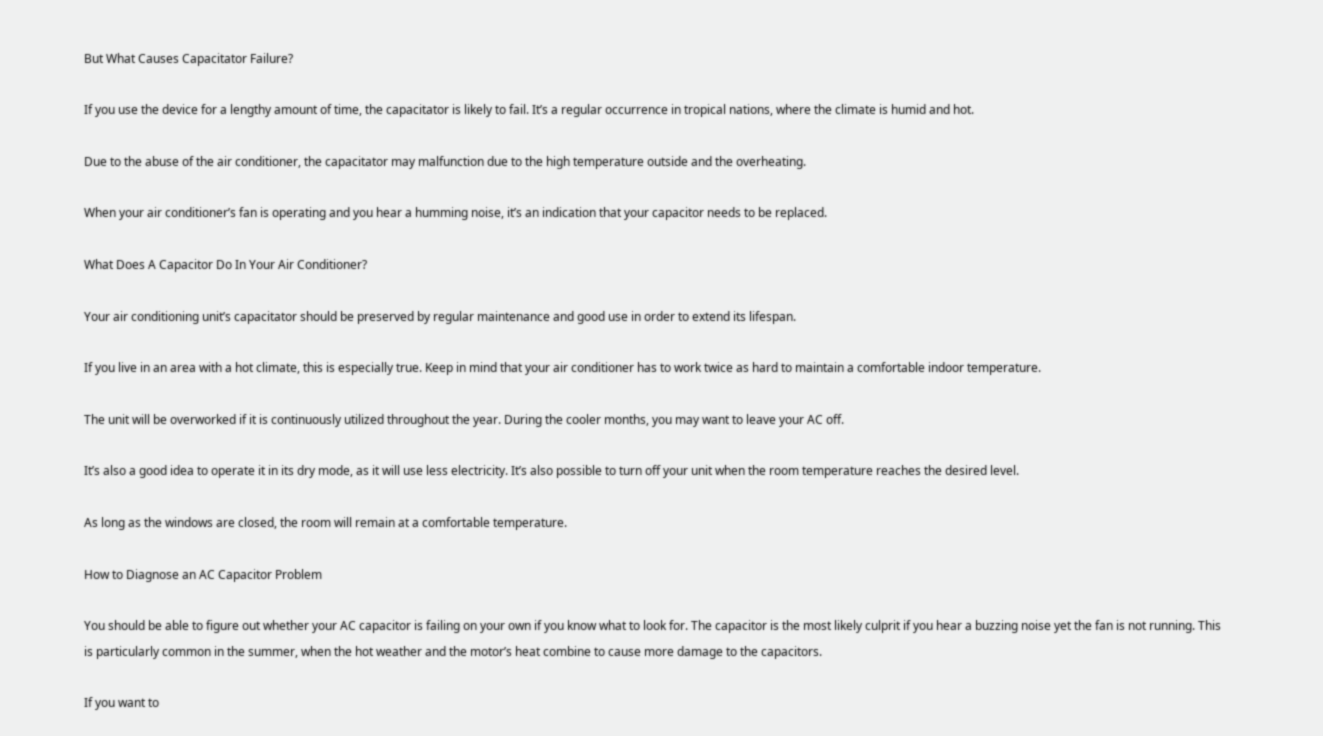But What Causes Capacitator Failure?

If you use the device for a lengthy amount of time, the capacitator is likely to fail. It’s a regular occurrence in tropical nations, where the climate is humid and hot.

Due to the abuse of the air conditioner, the capacitator may malfunction due to the high temperature outside and the overheating.

When your air conditioner’s fan is operating and you hear a humming noise, it’s an indication that your capacitor needs to be replaced.

What Does A Capacitor Do In Your Air Conditioner?

Your air conditioning unit’s capacitator should be preserved by regular maintenance and good use in order to extend its lifespan.

If you live in an area with a hot climate, this is especially true. Keep in mind that your air conditioner has to work twice as hard to maintain a comfortable indoor temperature.

The unit will be overworked if it is continuously utilized throughout the year. During the cooler months, you may want to leave your AC off.

It’s also a good idea to operate it in its dry mode, as it will use less electricity. It’s also possible to turn off your unit when the room temperature reaches the desired level.

As long as the windows are closed, the room will remain at a comfortable temperature.

How to Diagnose an AC Capacitor Problem

You should be able to figure out whether your AC capacitor is failing on your own if you know what to look for. The capacitor is the most likely culprit if you hear a buzzing noise yet the fan is not running. This is particularly common in the summer, when the hot weather and the motor’s heat combine to cause more damage to the capacitors.

If you want to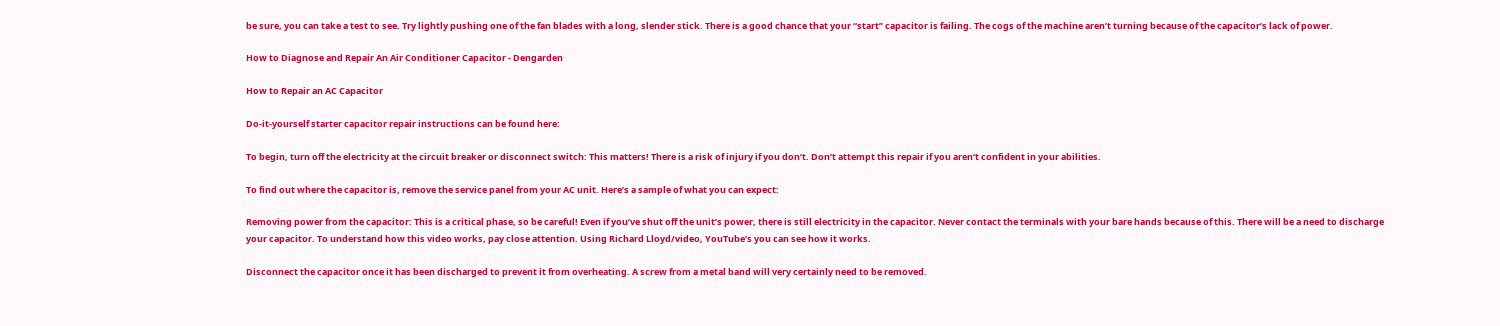be sure, you can take a test to see. Try lightly pushing one of the fan blades with a long, slender stick. There is a good chance that your “start” capacitor is failing. The cogs of the machine aren’t turning because of the capacitor’s lack of power.

How to Diagnose and Repair An Air Conditioner Capacitor - Dengarden

How to Repair an AC Capacitor

Do-it-yourself starter capacitor repair instructions can be found here:

To begin, turn off the electricity at the circuit breaker or disconnect switch: This matters! There is a risk of injury if you don’t. Don’t attempt this repair if you aren’t confident in your abilities.

To find out where the capacitor is, remove the service panel from your AC unit. Here’s a sample of what you can expect:

Removing power from the capacitor: This is a critical phase, so be careful! Even if you’ve shut off the unit’s power, there is still electricity in the capacitor. Never contact the terminals with your bare hands because of this. There will be a need to discharge your capacitor. To understand how this video works, pay close attention. Using Richard Lloyd/video, YouTube’s you can see how it works.

Disconnect the capacitor once it has been discharged to prevent it from overheating. A screw from a metal band will very certainly need to be removed.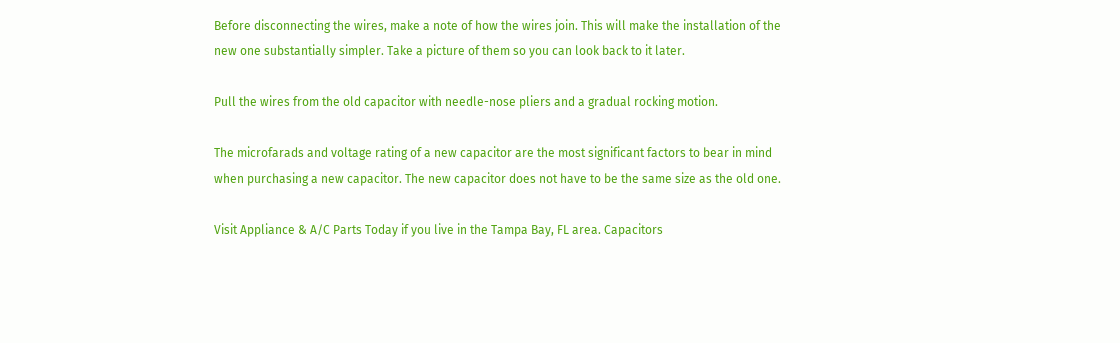Before disconnecting the wires, make a note of how the wires join. This will make the installation of the new one substantially simpler. Take a picture of them so you can look back to it later.

Pull the wires from the old capacitor with needle-nose pliers and a gradual rocking motion.

The microfarads and voltage rating of a new capacitor are the most significant factors to bear in mind when purchasing a new capacitor. The new capacitor does not have to be the same size as the old one.

Visit Appliance & A/C Parts Today if you live in the Tampa Bay, FL area. Capacitors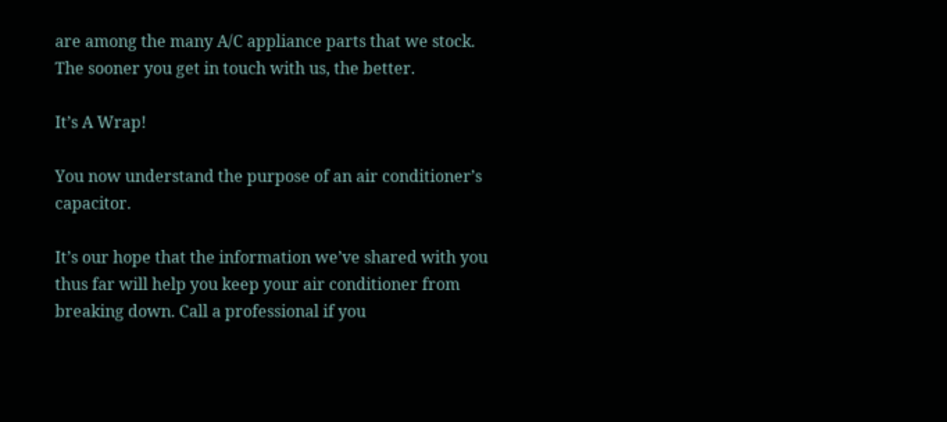are among the many A/C appliance parts that we stock. The sooner you get in touch with us, the better.

It’s A Wrap!

You now understand the purpose of an air conditioner’s capacitor.

It’s our hope that the information we’ve shared with you thus far will help you keep your air conditioner from breaking down. Call a professional if you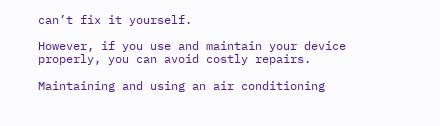can’t fix it yourself.

However, if you use and maintain your device properly, you can avoid costly repairs.

Maintaining and using an air conditioning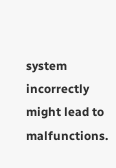system incorrectly might lead to malfunctions.